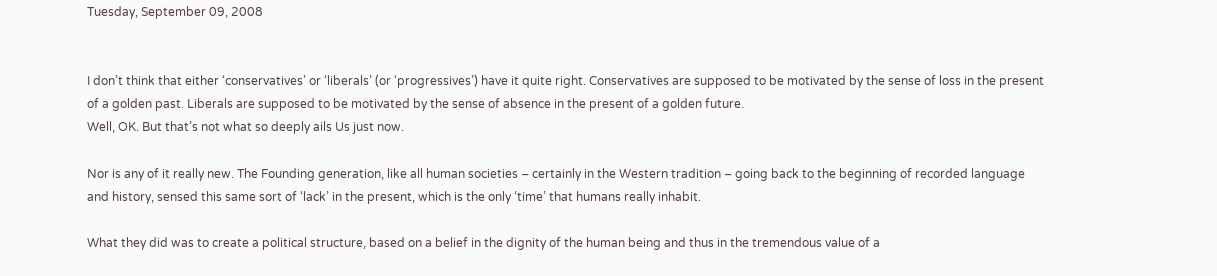Tuesday, September 09, 2008


I don’t think that either ‘conservatives’ or ‘liberals’ (or ‘progressives’) have it quite right. Conservatives are supposed to be motivated by the sense of loss in the present of a golden past. Liberals are supposed to be motivated by the sense of absence in the present of a golden future.
Well, OK. But that’s not what so deeply ails Us just now.

Nor is any of it really new. The Founding generation, like all human societies – certainly in the Western tradition – going back to the beginning of recorded language and history, sensed this same sort of ‘lack’ in the present, which is the only ‘time’ that humans really inhabit.

What they did was to create a political structure, based on a belief in the dignity of the human being and thus in the tremendous value of a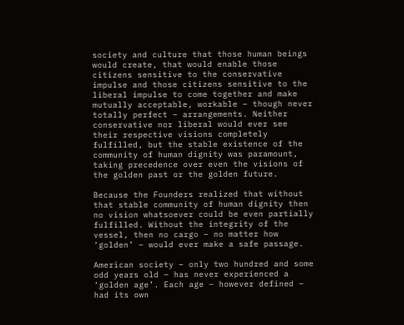society and culture that those human beings would create, that would enable those citizens sensitive to the conservative impulse and those citizens sensitive to the liberal impulse to come together and make mutually acceptable, workable – though never totally perfect – arrangements. Neither conservative nor liberal would ever see their respective visions completely fulfilled, but the stable existence of the community of human dignity was paramount, taking precedence over even the visions of the golden past or the golden future.

Because the Founders realized that without that stable community of human dignity then no vision whatsoever could be even partially fulfilled. Without the integrity of the vessel, then no cargo – no matter how ‘golden’ – would ever make a safe passage.

American society – only two hundred and some odd years old – has never experienced a ‘golden age’. Each age – however defined – had its own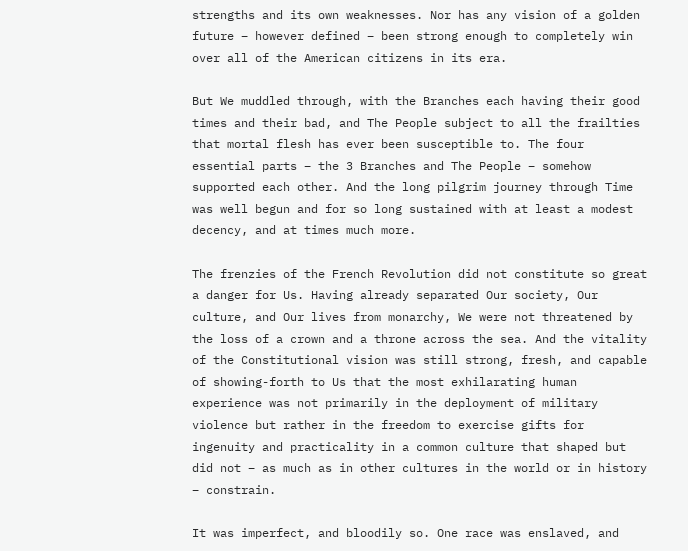strengths and its own weaknesses. Nor has any vision of a golden future – however defined – been strong enough to completely win over all of the American citizens in its era.

But We muddled through, with the Branches each having their good times and their bad, and The People subject to all the frailties that mortal flesh has ever been susceptible to. The four essential parts – the 3 Branches and The People – somehow supported each other. And the long pilgrim journey through Time was well begun and for so long sustained with at least a modest decency, and at times much more.

The frenzies of the French Revolution did not constitute so great a danger for Us. Having already separated Our society, Our culture, and Our lives from monarchy, We were not threatened by the loss of a crown and a throne across the sea. And the vitality of the Constitutional vision was still strong, fresh, and capable of showing-forth to Us that the most exhilarating human experience was not primarily in the deployment of military violence but rather in the freedom to exercise gifts for ingenuity and practicality in a common culture that shaped but did not – as much as in other cultures in the world or in history – constrain.

It was imperfect, and bloodily so. One race was enslaved, and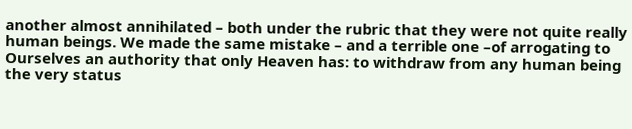another almost annihilated – both under the rubric that they were not quite really human beings. We made the same mistake – and a terrible one –of arrogating to Ourselves an authority that only Heaven has: to withdraw from any human being the very status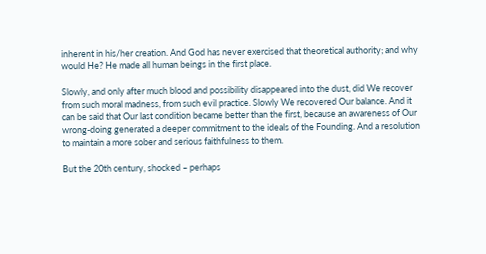inherent in his/her creation. And God has never exercised that theoretical authority; and why would He? He made all human beings in the first place.

Slowly, and only after much blood and possibility disappeared into the dust, did We recover from such moral madness, from such evil practice. Slowly We recovered Our balance. And it can be said that Our last condition became better than the first, because an awareness of Our wrong-doing generated a deeper commitment to the ideals of the Founding. And a resolution to maintain a more sober and serious faithfulness to them.

But the 20th century, shocked – perhaps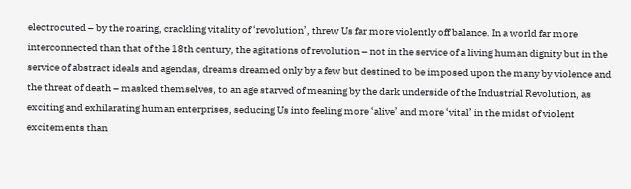electrocuted – by the roaring, crackling vitality of ‘revolution’, threw Us far more violently off balance. In a world far more interconnected than that of the 18th century, the agitations of revolution – not in the service of a living human dignity but in the service of abstract ideals and agendas, dreams dreamed only by a few but destined to be imposed upon the many by violence and the threat of death – masked themselves, to an age starved of meaning by the dark underside of the Industrial Revolution, as exciting and exhilarating human enterprises, seducing Us into feeling more ‘alive’ and more ‘vital’ in the midst of violent excitements than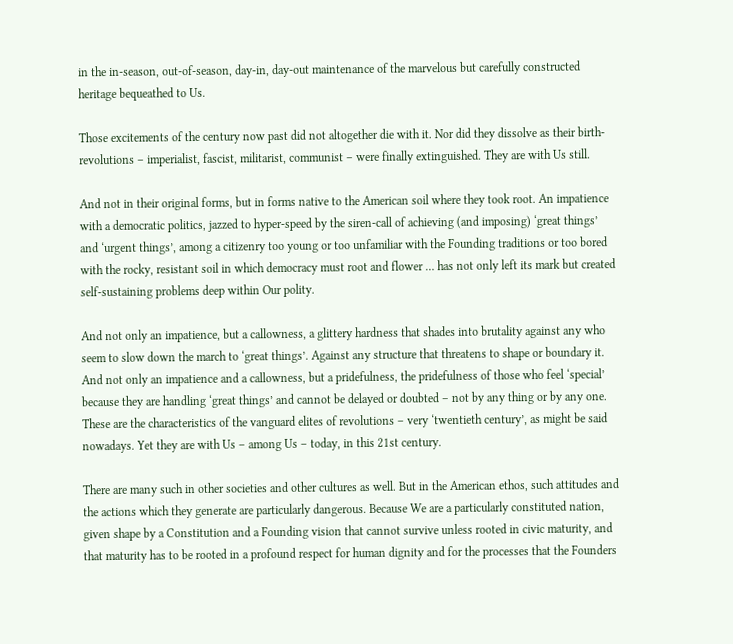in the in-season, out-of-season, day-in, day-out maintenance of the marvelous but carefully constructed heritage bequeathed to Us.

Those excitements of the century now past did not altogether die with it. Nor did they dissolve as their birth-revolutions – imperialist, fascist, militarist, communist – were finally extinguished. They are with Us still.

And not in their original forms, but in forms native to the American soil where they took root. An impatience with a democratic politics, jazzed to hyper-speed by the siren-call of achieving (and imposing) ‘great things’ and ‘urgent things’, among a citizenry too young or too unfamiliar with the Founding traditions or too bored with the rocky, resistant soil in which democracy must root and flower … has not only left its mark but created self-sustaining problems deep within Our polity.

And not only an impatience, but a callowness, a glittery hardness that shades into brutality against any who seem to slow down the march to ‘great things’. Against any structure that threatens to shape or boundary it. And not only an impatience and a callowness, but a pridefulness, the pridefulness of those who feel ‘special’ because they are handling ‘great things’ and cannot be delayed or doubted – not by any thing or by any one. These are the characteristics of the vanguard elites of revolutions – very ‘twentieth century’, as might be said nowadays. Yet they are with Us – among Us – today, in this 21st century.

There are many such in other societies and other cultures as well. But in the American ethos, such attitudes and the actions which they generate are particularly dangerous. Because We are a particularly constituted nation, given shape by a Constitution and a Founding vision that cannot survive unless rooted in civic maturity, and that maturity has to be rooted in a profound respect for human dignity and for the processes that the Founders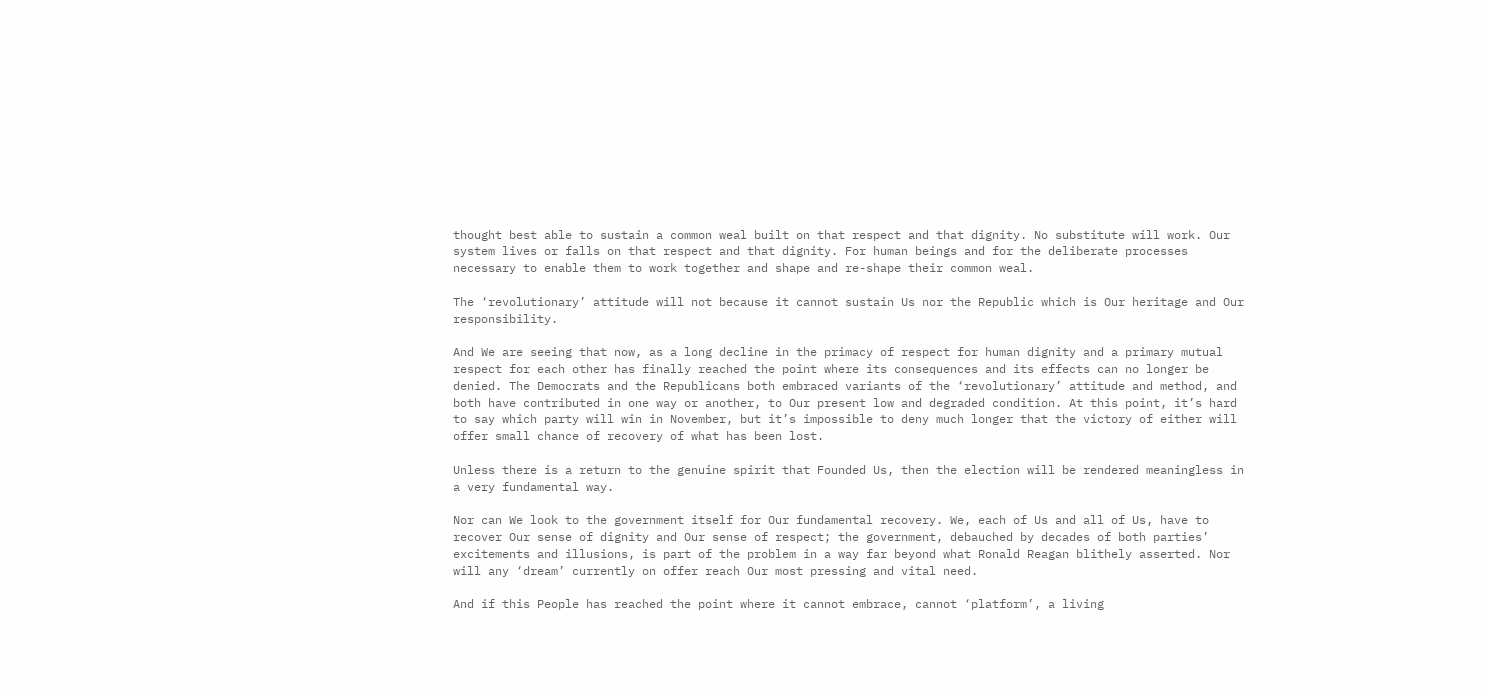thought best able to sustain a common weal built on that respect and that dignity. No substitute will work. Our system lives or falls on that respect and that dignity. For human beings and for the deliberate processes necessary to enable them to work together and shape and re-shape their common weal.

The ‘revolutionary’ attitude will not because it cannot sustain Us nor the Republic which is Our heritage and Our responsibility.

And We are seeing that now, as a long decline in the primacy of respect for human dignity and a primary mutual respect for each other has finally reached the point where its consequences and its effects can no longer be denied. The Democrats and the Republicans both embraced variants of the ‘revolutionary’ attitude and method, and both have contributed in one way or another, to Our present low and degraded condition. At this point, it’s hard to say which party will win in November, but it’s impossible to deny much longer that the victory of either will offer small chance of recovery of what has been lost.

Unless there is a return to the genuine spirit that Founded Us, then the election will be rendered meaningless in a very fundamental way.

Nor can We look to the government itself for Our fundamental recovery. We, each of Us and all of Us, have to recover Our sense of dignity and Our sense of respect; the government, debauched by decades of both parties’ excitements and illusions, is part of the problem in a way far beyond what Ronald Reagan blithely asserted. Nor will any ‘dream’ currently on offer reach Our most pressing and vital need.

And if this People has reached the point where it cannot embrace, cannot ‘platform’, a living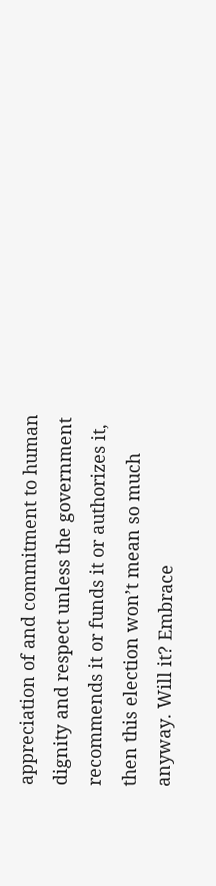appreciation of and commitment to human dignity and respect unless the government recommends it or funds it or authorizes it, then this election won’t mean so much anyway. Will it? Embrace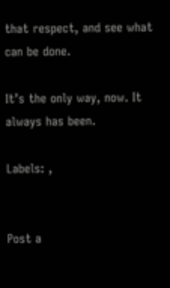that respect, and see what can be done.

It’s the only way, now. It always has been.

Labels: ,


Post a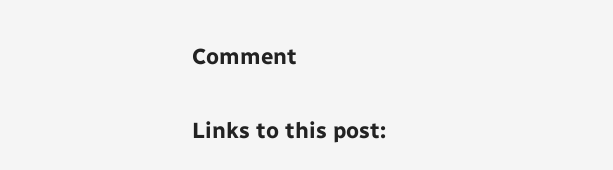Comment

Links to this post: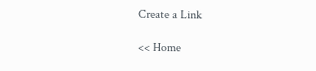Create a Link

<< Home